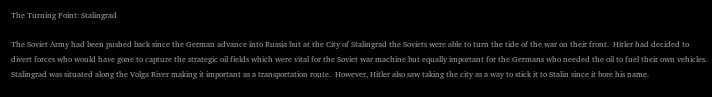The Turning Point: Stalingrad

The Soviet Army had been pushed back since the German advance into Russia but at the City of Stalingrad the Soviets were able to turn the tide of the war on their front.  Hitler had decided to divert forces who would have gone to capture the strategic oil fields which were vital for the Soviet war machine but equally important for the Germans who needed the oil to fuel their own vehicles.  Stalingrad was situated along the Volga River making it important as a transportation route.  However, Hitler also saw taking the city as a way to stick it to Stalin since it bore his name.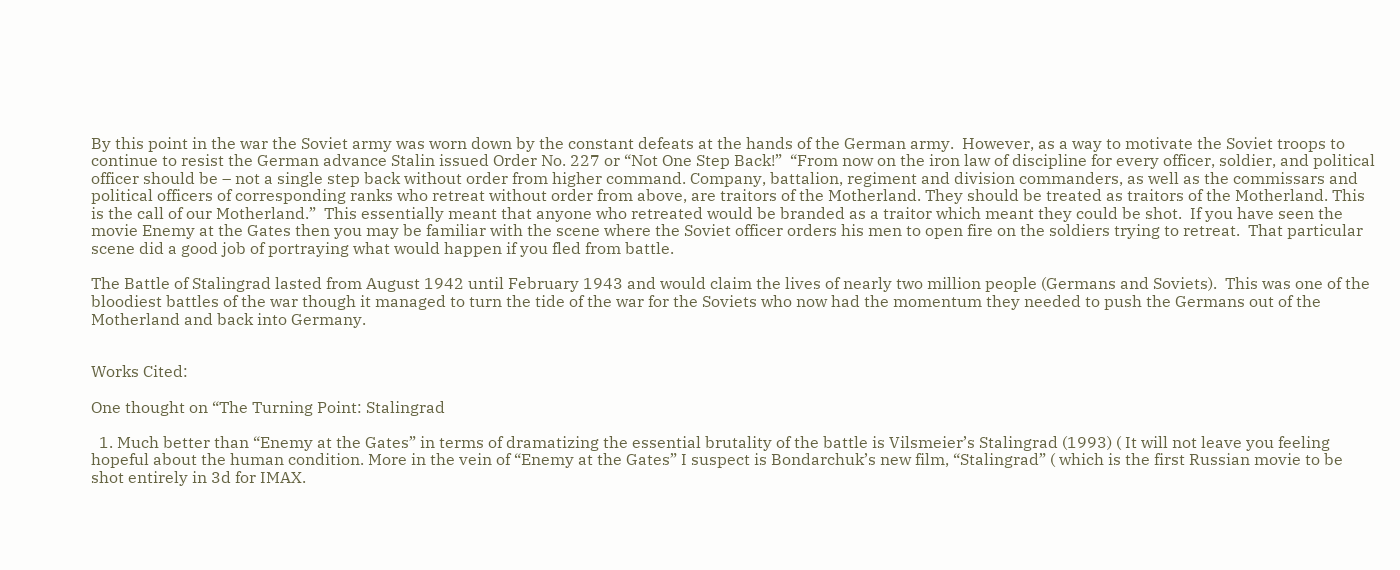By this point in the war the Soviet army was worn down by the constant defeats at the hands of the German army.  However, as a way to motivate the Soviet troops to continue to resist the German advance Stalin issued Order No. 227 or “Not One Step Back!”  “From now on the iron law of discipline for every officer, soldier, and political officer should be – not a single step back without order from higher command. Company, battalion, regiment and division commanders, as well as the commissars and political officers of corresponding ranks who retreat without order from above, are traitors of the Motherland. They should be treated as traitors of the Motherland. This is the call of our Motherland.”  This essentially meant that anyone who retreated would be branded as a traitor which meant they could be shot.  If you have seen the movie Enemy at the Gates then you may be familiar with the scene where the Soviet officer orders his men to open fire on the soldiers trying to retreat.  That particular scene did a good job of portraying what would happen if you fled from battle.

The Battle of Stalingrad lasted from August 1942 until February 1943 and would claim the lives of nearly two million people (Germans and Soviets).  This was one of the bloodiest battles of the war though it managed to turn the tide of the war for the Soviets who now had the momentum they needed to push the Germans out of the Motherland and back into Germany.


Works Cited:

One thought on “The Turning Point: Stalingrad

  1. Much better than “Enemy at the Gates” in terms of dramatizing the essential brutality of the battle is Vilsmeier’s Stalingrad (1993) ( It will not leave you feeling hopeful about the human condition. More in the vein of “Enemy at the Gates” I suspect is Bondarchuk’s new film, “Stalingrad” ( which is the first Russian movie to be shot entirely in 3d for IMAX.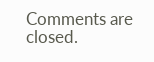Comments are closed.